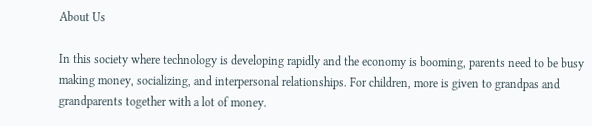About Us

In this society where technology is developing rapidly and the economy is booming, parents need to be busy making money, socializing, and interpersonal relationships. For children, more is given to grandpas and grandparents together with a lot of money.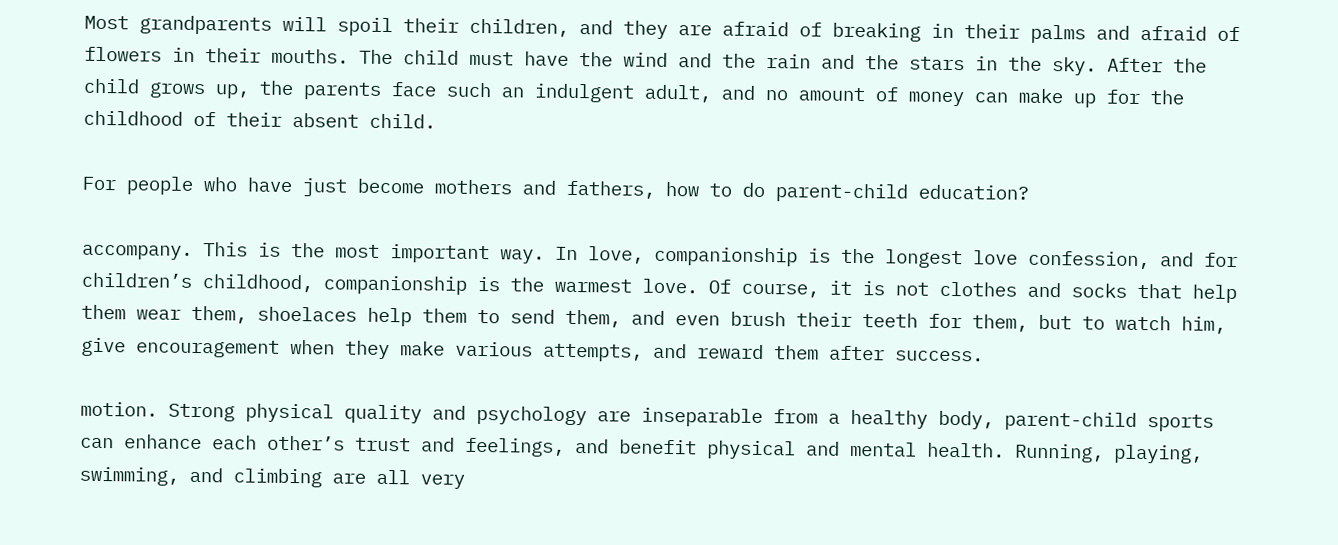Most grandparents will spoil their children, and they are afraid of breaking in their palms and afraid of flowers in their mouths. The child must have the wind and the rain and the stars in the sky. After the child grows up, the parents face such an indulgent adult, and no amount of money can make up for the childhood of their absent child.

For people who have just become mothers and fathers, how to do parent-child education?

accompany. This is the most important way. In love, companionship is the longest love confession, and for children’s childhood, companionship is the warmest love. Of course, it is not clothes and socks that help them wear them, shoelaces help them to send them, and even brush their teeth for them, but to watch him, give encouragement when they make various attempts, and reward them after success.

motion. Strong physical quality and psychology are inseparable from a healthy body, parent-child sports can enhance each other’s trust and feelings, and benefit physical and mental health. Running, playing, swimming, and climbing are all very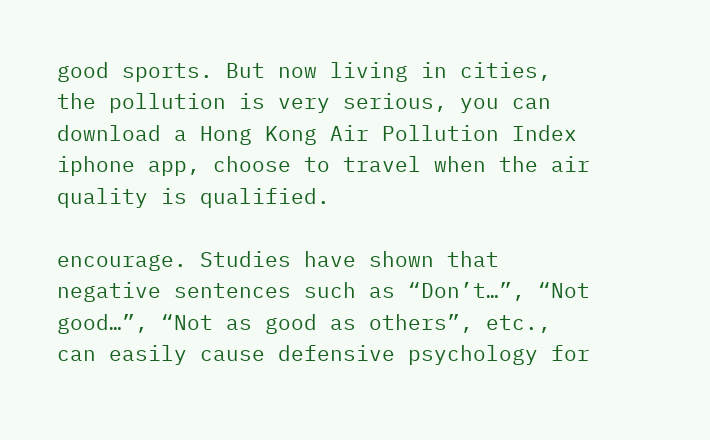good sports. But now living in cities, the pollution is very serious, you can download a Hong Kong Air Pollution Index iphone app, choose to travel when the air quality is qualified.

encourage. Studies have shown that negative sentences such as “Don’t…”, “Not good…”, “Not as good as others”, etc., can easily cause defensive psychology for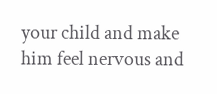your child and make him feel nervous and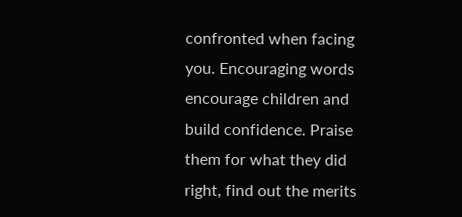confronted when facing you. Encouraging words encourage children and build confidence. Praise them for what they did right, find out the merits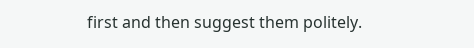first and then suggest them politely.